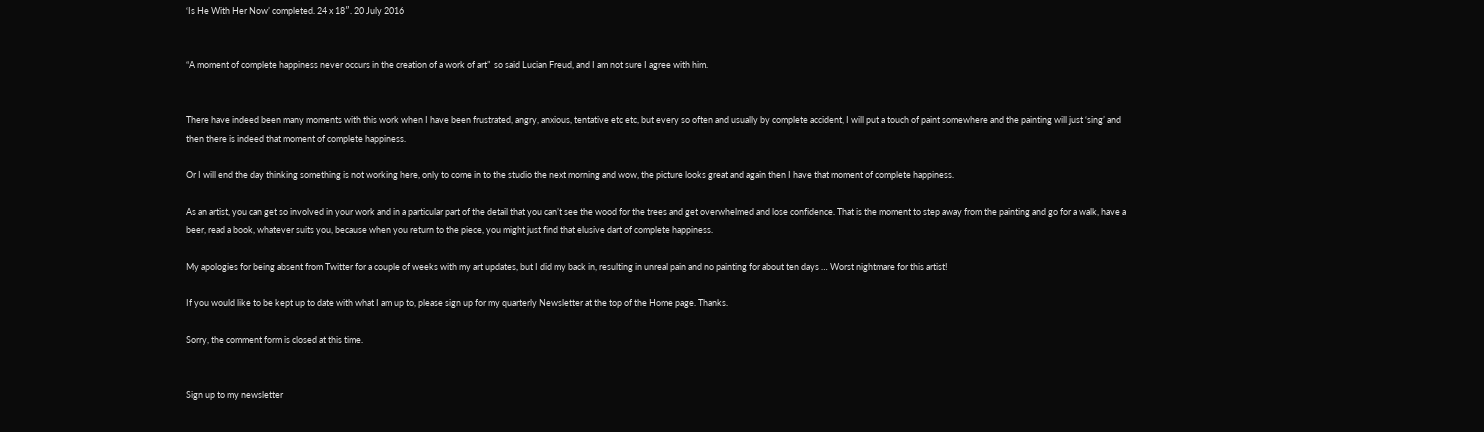‘Is He With Her Now’ completed. 24 x 18″. 20 July 2016


“A moment of complete happiness never occurs in the creation of a work of art”  so said Lucian Freud, and I am not sure I agree with him.


There have indeed been many moments with this work when I have been frustrated, angry, anxious, tentative etc etc, but every so often and usually by complete accident, I will put a touch of paint somewhere and the painting will just ‘sing’ and then there is indeed that moment of complete happiness.

Or I will end the day thinking something is not working here, only to come in to the studio the next morning and wow, the picture looks great and again then I have that moment of complete happiness.

As an artist, you can get so involved in your work and in a particular part of the detail that you can’t see the wood for the trees and get overwhelmed and lose confidence. That is the moment to step away from the painting and go for a walk, have a beer, read a book, whatever suits you, because when you return to the piece, you might just find that elusive dart of complete happiness.

My apologies for being absent from Twitter for a couple of weeks with my art updates, but I did my back in, resulting in unreal pain and no painting for about ten days … Worst nightmare for this artist!

If you would like to be kept up to date with what I am up to, please sign up for my quarterly Newsletter at the top of the Home page. Thanks.

Sorry, the comment form is closed at this time.


Sign up to my newsletter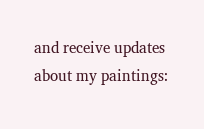and receive updates about my paintings: